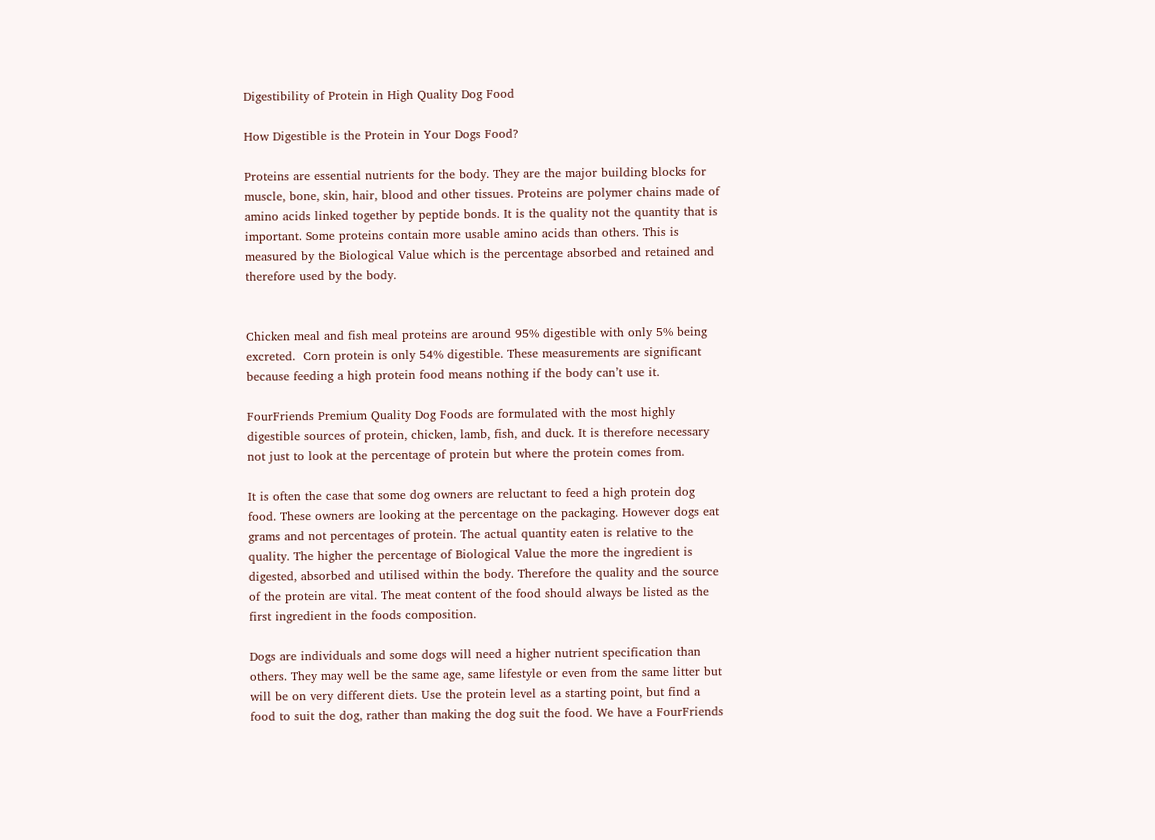Digestibility of Protein in High Quality Dog Food

How Digestible is the Protein in Your Dogs Food?

Proteins are essential nutrients for the body. They are the major building blocks for muscle, bone, skin, hair, blood and other tissues. Proteins are polymer chains made of  amino acids linked together by peptide bonds. It is the quality not the quantity that is important. Some proteins contain more usable amino acids than others. This is measured by the Biological Value which is the percentage absorbed and retained and therefore used by the body.


Chicken meal and fish meal proteins are around 95% digestible with only 5% being excreted.  Corn protein is only 54% digestible. These measurements are significant because feeding a high protein food means nothing if the body can’t use it.

FourFriends Premium Quality Dog Foods are formulated with the most highly digestible sources of protein, chicken, lamb, fish, and duck. It is therefore necessary not just to look at the percentage of protein but where the protein comes from.

It is often the case that some dog owners are reluctant to feed a high protein dog food. These owners are looking at the percentage on the packaging. However dogs eat grams and not percentages of protein. The actual quantity eaten is relative to the quality. The higher the percentage of Biological Value the more the ingredient is digested, absorbed and utilised within the body. Therefore the quality and the source of the protein are vital. The meat content of the food should always be listed as the first ingredient in the foods composition.

Dogs are individuals and some dogs will need a higher nutrient specification than others. They may well be the same age, same lifestyle or even from the same litter but will be on very different diets. Use the protein level as a starting point, but find a food to suit the dog, rather than making the dog suit the food. We have a FourFriends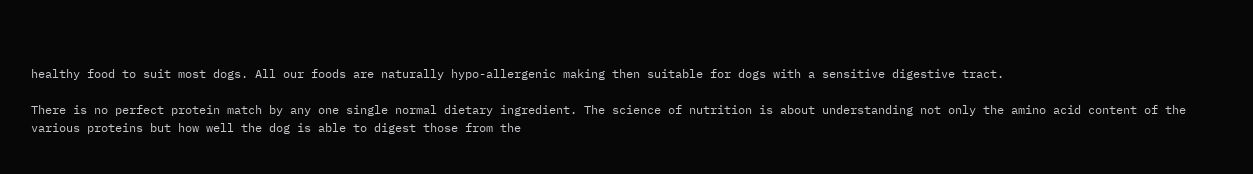healthy food to suit most dogs. All our foods are naturally hypo-allergenic making then suitable for dogs with a sensitive digestive tract.

There is no perfect protein match by any one single normal dietary ingredient. The science of nutrition is about understanding not only the amino acid content of the various proteins but how well the dog is able to digest those from the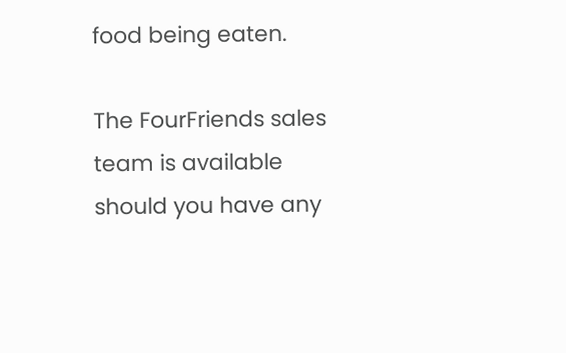food being eaten.

The FourFriends sales team is available should you have any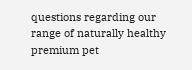questions regarding our range of naturally healthy premium pet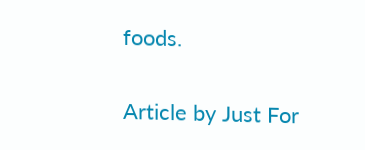foods.

Article by Just For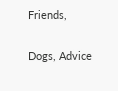Friends,

Dogs, Advice